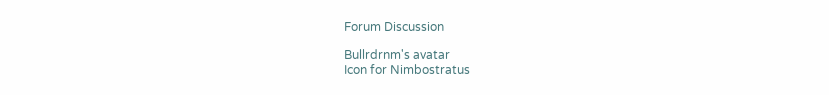Forum Discussion

Bullrdrnm's avatar
Icon for Nimbostratus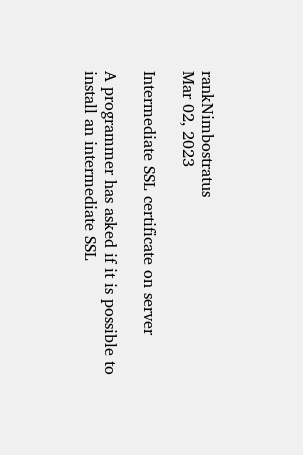rankNimbostratus
Mar 02, 2023

Intermediate SSL certificate on server

A programmer has asked if it is possible to install an intermediate SSL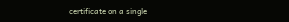certificate on a single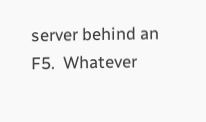server behind an F5.  Whatever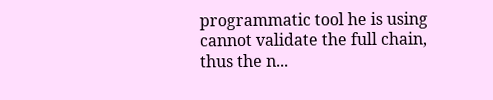programmatic tool he is using cannot validate the full chain, thus the n...